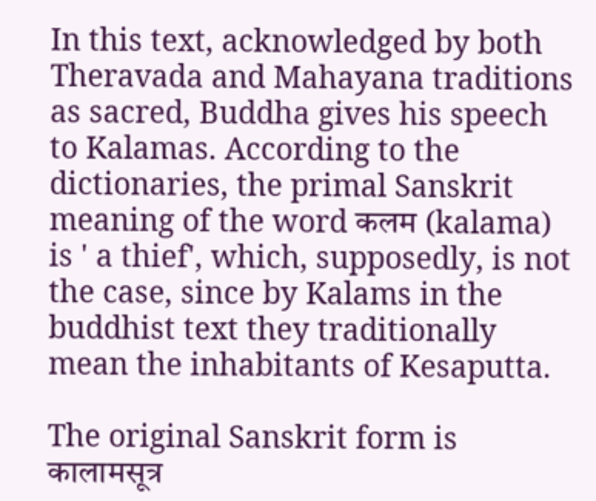In this text, acknowledged by both Theravada and Mahayana traditions as sacred, Buddha gives his speech to Kalamas. According to the dictionaries, the primal Sanskrit meaning of the word कलम (kalama) is ' a thief', which, supposedly, is not the case, since by Kalams in the buddhist text they traditionally mean the inhabitants of Kesaputta.

The original Sanskrit form is कालामसूत्र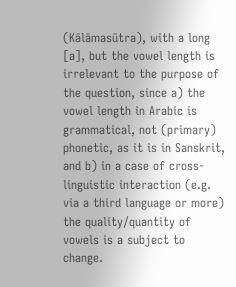(Kālāmasūtra), with a long [a], but the vowel length is irrelevant to the purpose of the question, since a) the vowel length in Arabic is grammatical, not (primary) phonetic, as it is in Sanskrit, and b) in a case of cross-linguistic interaction (e.g. via a third language or more) the quality/quantity of vowels is a subject to change.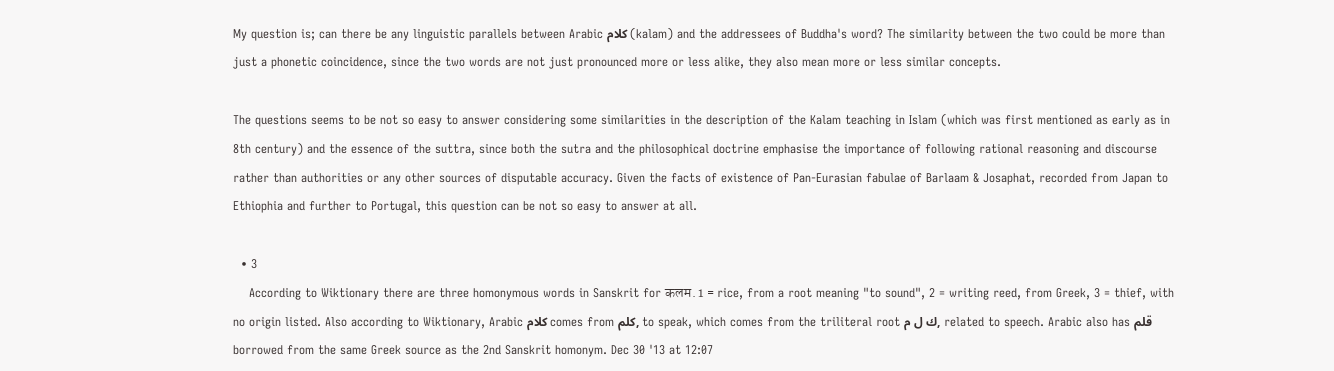My question is; can there be any linguistic parallels between Arabic كلام (kalam) and the addressees of Buddha's word? The similarity between the two could be more than just a phonetic coincidence, since the two words are not just pronounced more or less alike, they also mean more or less similar concepts.

The questions seems to be not so easy to answer considering some similarities in the description of the Kalam teaching in Islam (which was first mentioned as early as in 8th century) and the essence of the suttra, since both the sutra and the philosophical doctrine emphasise the importance of following rational reasoning and discourse rather than authorities or any other sources of disputable accuracy. Given the facts of existence of Pan-Eurasian fabulae of Barlaam & Josaphat, recorded from Japan to Ethiophia and further to Portugal, this question can be not so easy to answer at all.

  • 3
    According to Wiktionary there are three homonymous words in Sanskrit for कलम. 1 = rice, from a root meaning "to sound", 2 = writing reed, from Greek, 3 = thief, with no origin listed. Also according to Wiktionary, Arabic كلام comes from كلم, to speak, which comes from the triliteral root ك ل م, related to speech. Arabic also has قلم borrowed from the same Greek source as the 2nd Sanskrit homonym. Dec 30 '13 at 12:07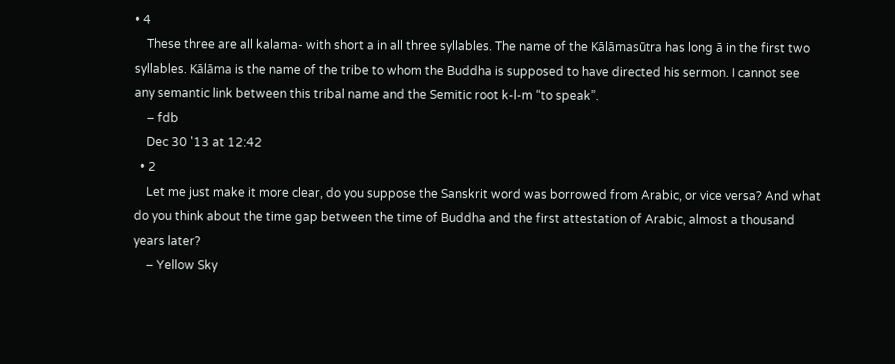• 4
    These three are all kalama- with short a in all three syllables. The name of the Kālāmasūtra has long ā in the first two syllables. Kālāma is the name of the tribe to whom the Buddha is supposed to have directed his sermon. I cannot see any semantic link between this tribal name and the Semitic root k-l-m “to speak”.
    – fdb
    Dec 30 '13 at 12:42
  • 2
    Let me just make it more clear, do you suppose the Sanskrit word was borrowed from Arabic, or vice versa? And what do you think about the time gap between the time of Buddha and the first attestation of Arabic, almost a thousand years later?
    – Yellow Sky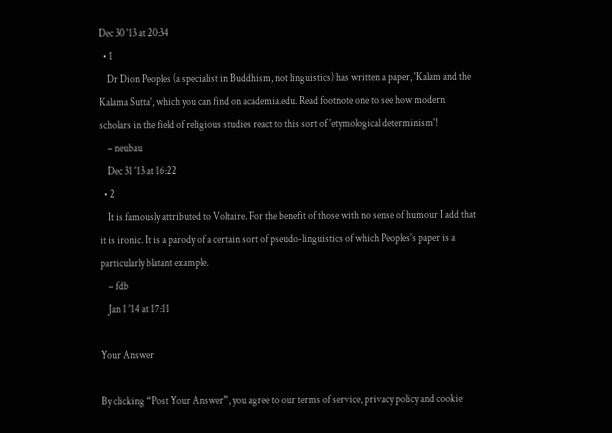Dec 30 '13 at 20:34
  • 1
    Dr Dion Peoples (a specialist in Buddhism, not linguistics) has written a paper, 'Kalam and the Kalama Sutta', which you can find on academia.edu. Read footnote one to see how modern scholars in the field of religious studies react to this sort of 'etymological determinism'!
    – neubau
    Dec 31 '13 at 16:22
  • 2
    It is famously attributed to Voltaire. For the benefit of those with no sense of humour I add that it is ironic. It is a parody of a certain sort of pseudo-linguistics of which Peoples's paper is a particularly blatant example.
    – fdb
    Jan 1 '14 at 17:11

Your Answer

By clicking “Post Your Answer”, you agree to our terms of service, privacy policy and cookie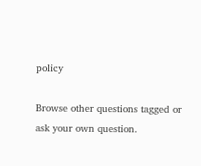policy

Browse other questions tagged or ask your own question.